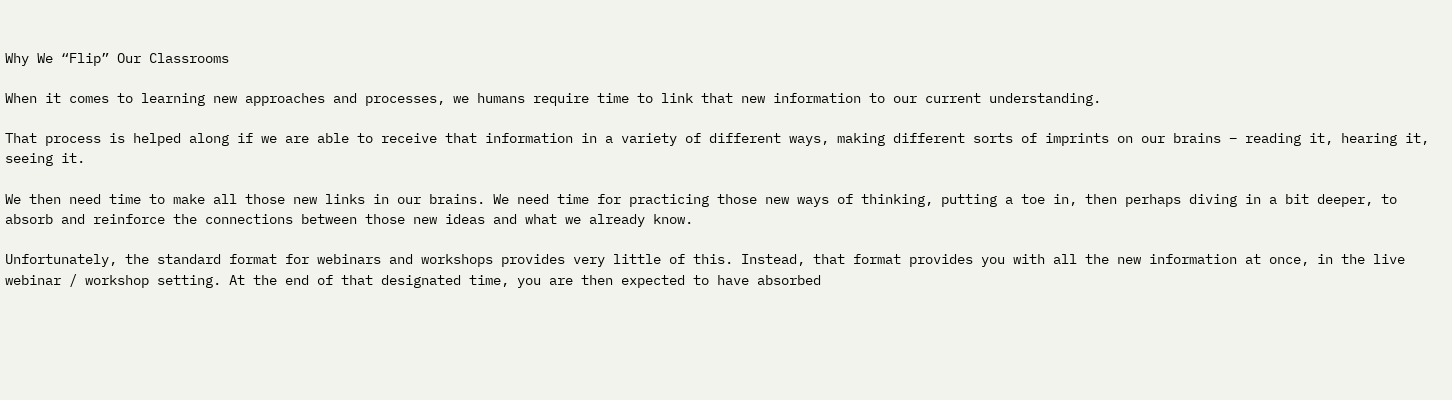Why We “Flip” Our Classrooms

When it comes to learning new approaches and processes, we humans require time to link that new information to our current understanding.

That process is helped along if we are able to receive that information in a variety of different ways, making different sorts of imprints on our brains – reading it, hearing it, seeing it.

We then need time to make all those new links in our brains. We need time for practicing those new ways of thinking, putting a toe in, then perhaps diving in a bit deeper, to absorb and reinforce the connections between those new ideas and what we already know.

Unfortunately, the standard format for webinars and workshops provides very little of this. Instead, that format provides you with all the new information at once, in the live webinar / workshop setting. At the end of that designated time, you are then expected to have absorbed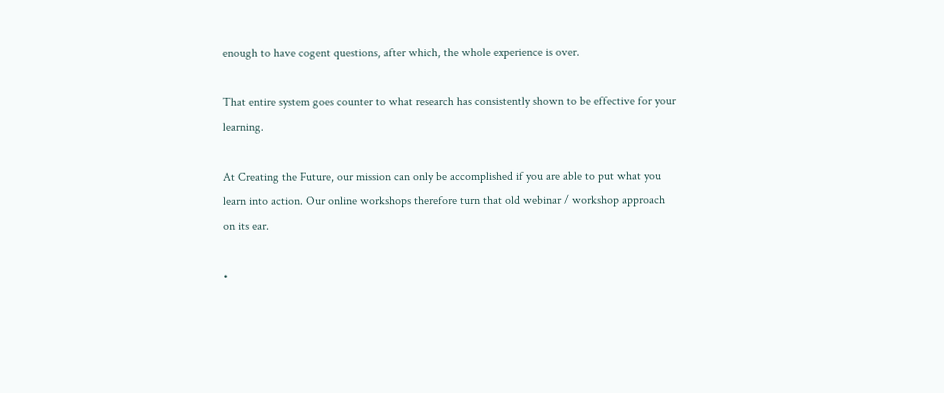enough to have cogent questions, after which, the whole experience is over.

That entire system goes counter to what research has consistently shown to be effective for your learning.

At Creating the Future, our mission can only be accomplished if you are able to put what you learn into action. Our online workshops therefore turn that old webinar / workshop approach on its ear.

•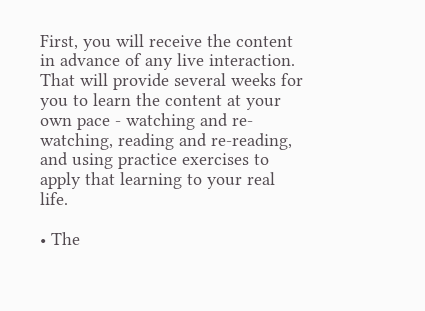First, you will receive the content in advance of any live interaction. That will provide several weeks for you to learn the content at your own pace - watching and re-watching, reading and re-reading, and using practice exercises to apply that learning to your real life.

• The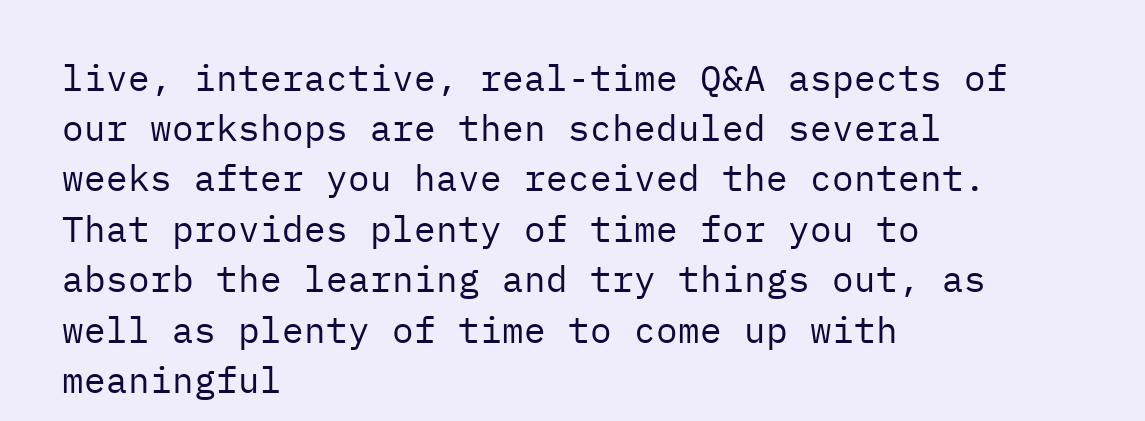live, interactive, real-time Q&A aspects of our workshops are then scheduled several weeks after you have received the content. That provides plenty of time for you to absorb the learning and try things out, as well as plenty of time to come up with meaningful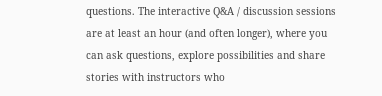questions. The interactive Q&A / discussion sessions are at least an hour (and often longer), where you can ask questions, explore possibilities and share stories with instructors who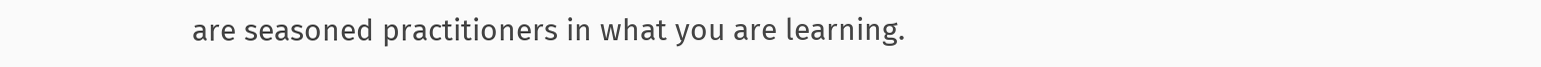are seasoned practitioners in what you are learning.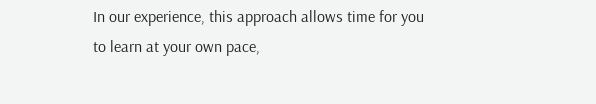In our experience, this approach allows time for you to learn at your own pace,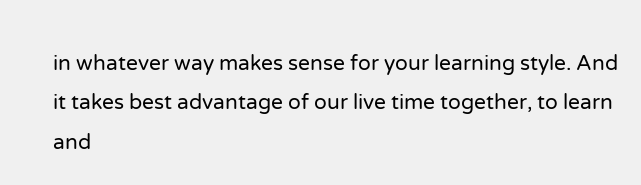in whatever way makes sense for your learning style. And it takes best advantage of our live time together, to learn and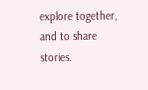explore together, and to share stories.